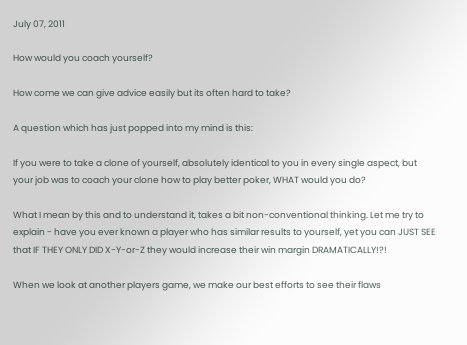July 07, 2011

How would you coach yourself?

How come we can give advice easily but its often hard to take?

A question which has just popped into my mind is this:

If you were to take a clone of yourself, absolutely identical to you in every single aspect, but your job was to coach your clone how to play better poker, WHAT would you do?

What I mean by this and to understand it, takes a bit non-conventional thinking. Let me try to explain - have you ever known a player who has similar results to yourself, yet you can JUST SEE that IF THEY ONLY DID X-Y-or-Z they would increase their win margin DRAMATICALLY!?!

When we look at another players game, we make our best efforts to see their flaws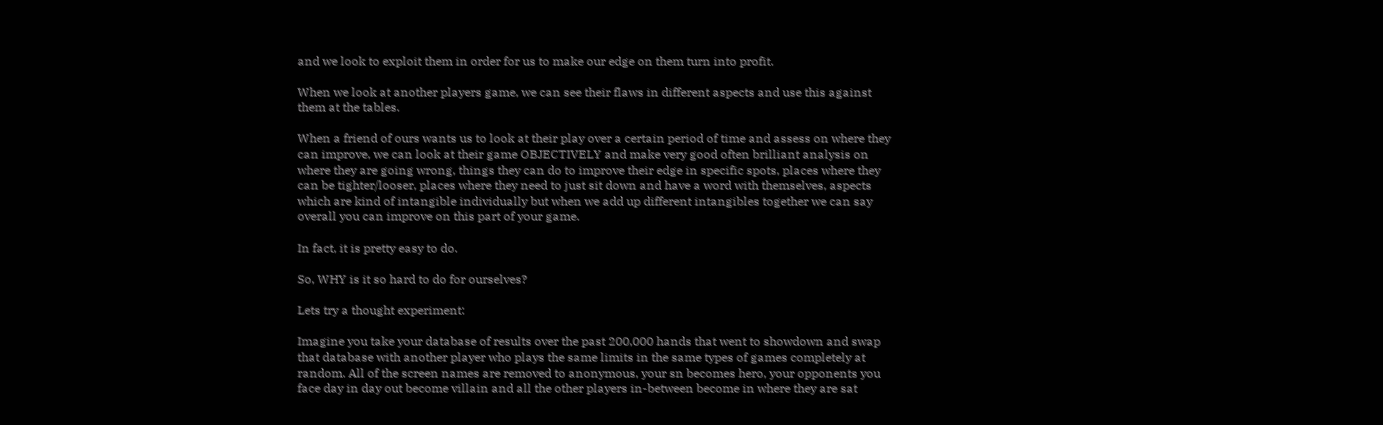and we look to exploit them in order for us to make our edge on them turn into profit.

When we look at another players game, we can see their flaws in different aspects and use this against them at the tables.

When a friend of ours wants us to look at their play over a certain period of time and assess on where they can improve, we can look at their game OBJECTIVELY and make very good often brilliant analysis on where they are going wrong, things they can do to improve their edge in specific spots, places where they can be tighter/looser, places where they need to just sit down and have a word with themselves, aspects which are kind of intangible individually but when we add up different intangibles together we can say overall you can improve on this part of your game.

In fact, it is pretty easy to do.

So, WHY is it so hard to do for ourselves?

Lets try a thought experiment:

Imagine you take your database of results over the past 200,000 hands that went to showdown and swap that database with another player who plays the same limits in the same types of games completely at random. All of the screen names are removed to anonymous, your sn becomes hero, your opponents you face day in day out become villain and all the other players in-between become in where they are sat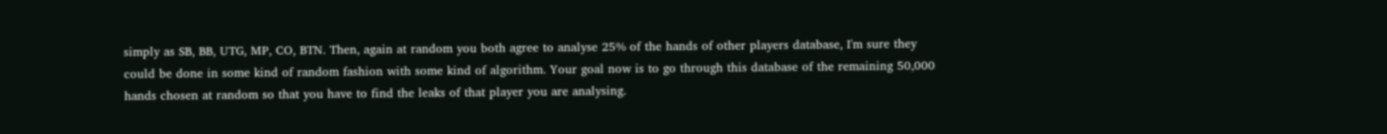simply as SB, BB, UTG, MP, CO, BTN. Then, again at random you both agree to analyse 25% of the hands of other players database, I'm sure they could be done in some kind of random fashion with some kind of algorithm. Your goal now is to go through this database of the remaining 50,000 hands chosen at random so that you have to find the leaks of that player you are analysing.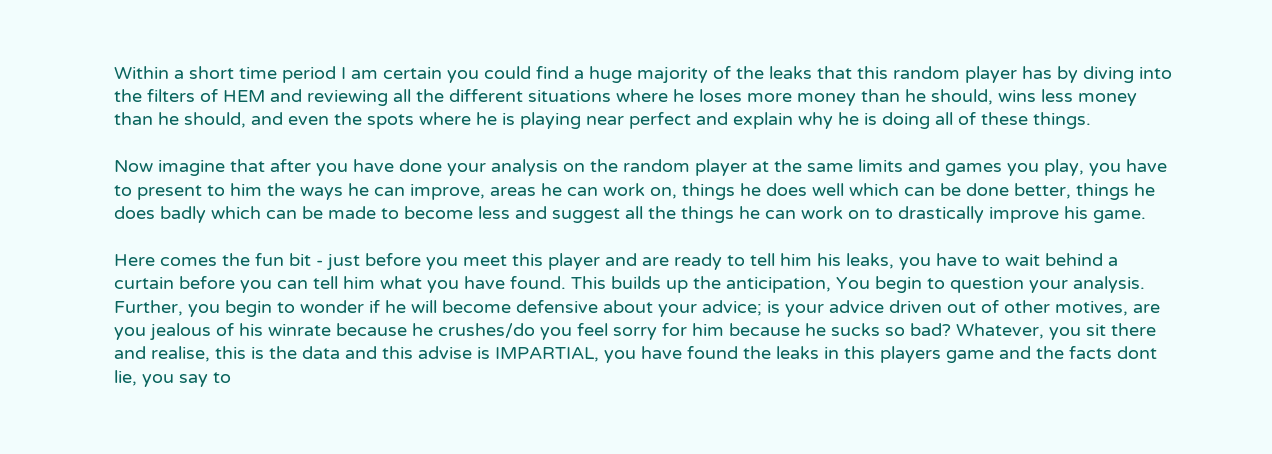Within a short time period I am certain you could find a huge majority of the leaks that this random player has by diving into the filters of HEM and reviewing all the different situations where he loses more money than he should, wins less money than he should, and even the spots where he is playing near perfect and explain why he is doing all of these things.

Now imagine that after you have done your analysis on the random player at the same limits and games you play, you have to present to him the ways he can improve, areas he can work on, things he does well which can be done better, things he does badly which can be made to become less and suggest all the things he can work on to drastically improve his game.

Here comes the fun bit - just before you meet this player and are ready to tell him his leaks, you have to wait behind a curtain before you can tell him what you have found. This builds up the anticipation, You begin to question your analysis. Further, you begin to wonder if he will become defensive about your advice; is your advice driven out of other motives, are you jealous of his winrate because he crushes/do you feel sorry for him because he sucks so bad? Whatever, you sit there and realise, this is the data and this advise is IMPARTIAL, you have found the leaks in this players game and the facts dont lie, you say to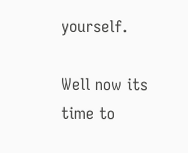yourself.

Well now its time to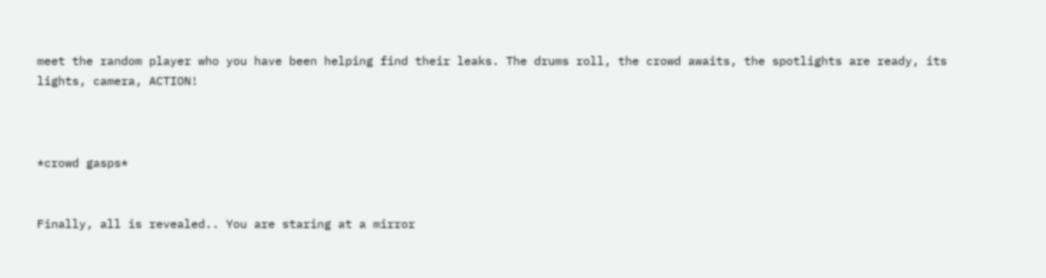meet the random player who you have been helping find their leaks. The drums roll, the crowd awaits, the spotlights are ready, its lights, camera, ACTION!



*crowd gasps*


Finally, all is revealed.. You are staring at a mirror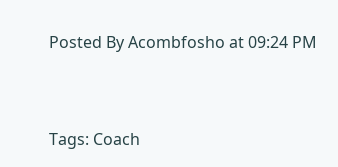Posted By Acombfosho at 09:24 PM


Tags: Coach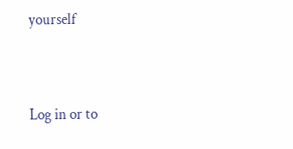yourself



Log in or to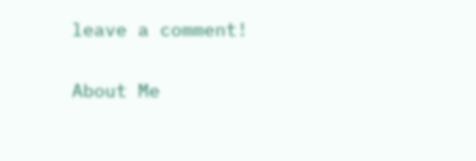leave a comment!

About Me